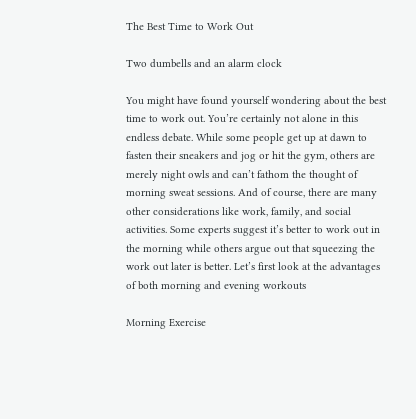The Best Time to Work Out

Two dumbells and an alarm clock

You might have found yourself wondering about the best time to work out. You’re certainly not alone in this endless debate. While some people get up at dawn to fasten their sneakers and jog or hit the gym, others are merely night owls and can’t fathom the thought of morning sweat sessions. And of course, there are many other considerations like work, family, and social activities. Some experts suggest it’s better to work out in the morning while others argue out that squeezing the work out later is better. Let’s first look at the advantages of both morning and evening workouts

Morning Exercise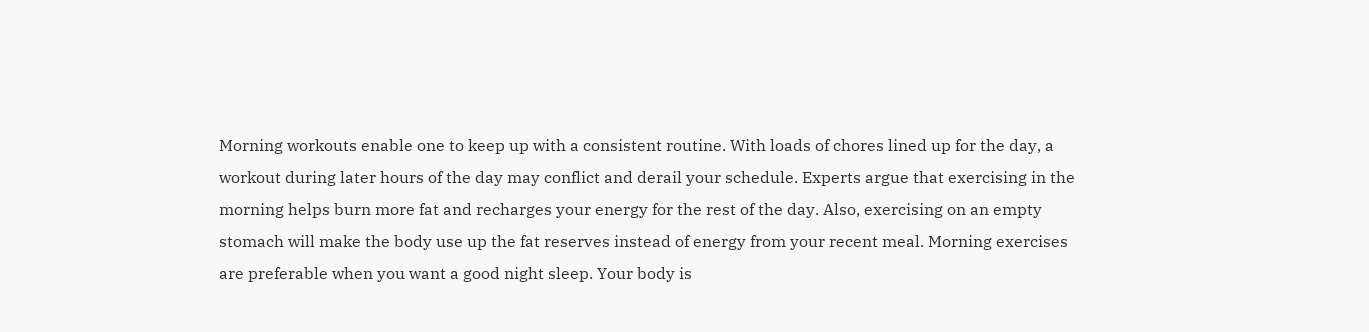Morning workouts enable one to keep up with a consistent routine. With loads of chores lined up for the day, a workout during later hours of the day may conflict and derail your schedule. Experts argue that exercising in the morning helps burn more fat and recharges your energy for the rest of the day. Also, exercising on an empty stomach will make the body use up the fat reserves instead of energy from your recent meal. Morning exercises are preferable when you want a good night sleep. Your body is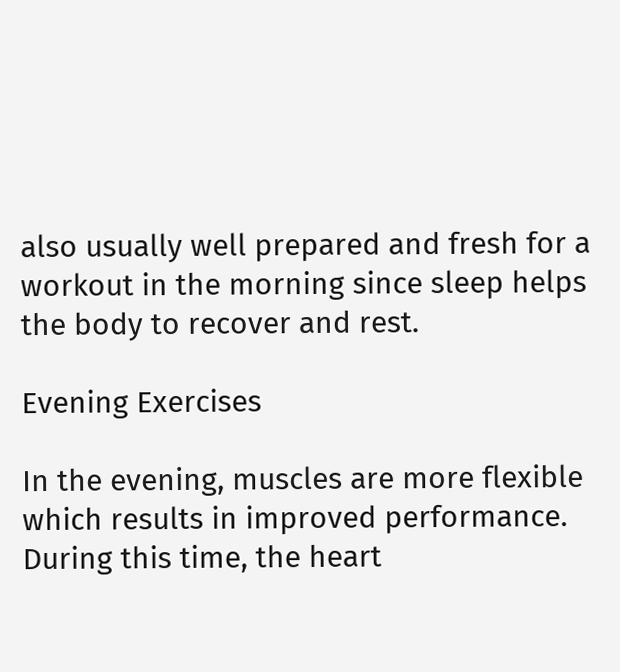also usually well prepared and fresh for a workout in the morning since sleep helps the body to recover and rest.

Evening Exercises

In the evening, muscles are more flexible which results in improved performance. During this time, the heart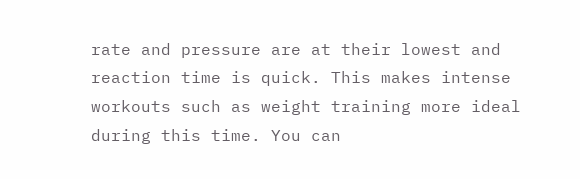rate and pressure are at their lowest and reaction time is quick. This makes intense workouts such as weight training more ideal during this time. You can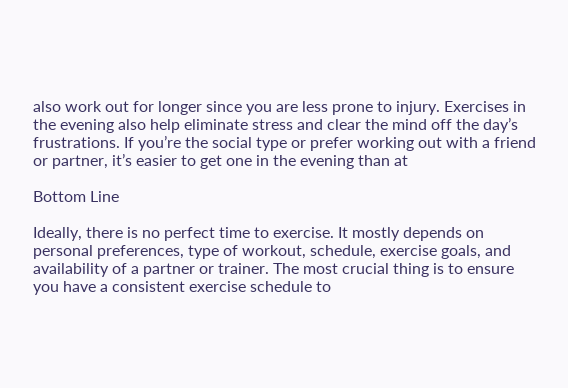also work out for longer since you are less prone to injury. Exercises in the evening also help eliminate stress and clear the mind off the day’s frustrations. If you’re the social type or prefer working out with a friend or partner, it’s easier to get one in the evening than at

Bottom Line

Ideally, there is no perfect time to exercise. It mostly depends on personal preferences, type of workout, schedule, exercise goals, and availability of a partner or trainer. The most crucial thing is to ensure you have a consistent exercise schedule to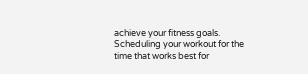achieve your fitness goals. Scheduling your workout for the time that works best for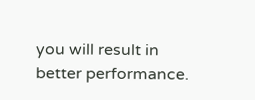you will result in better performance.